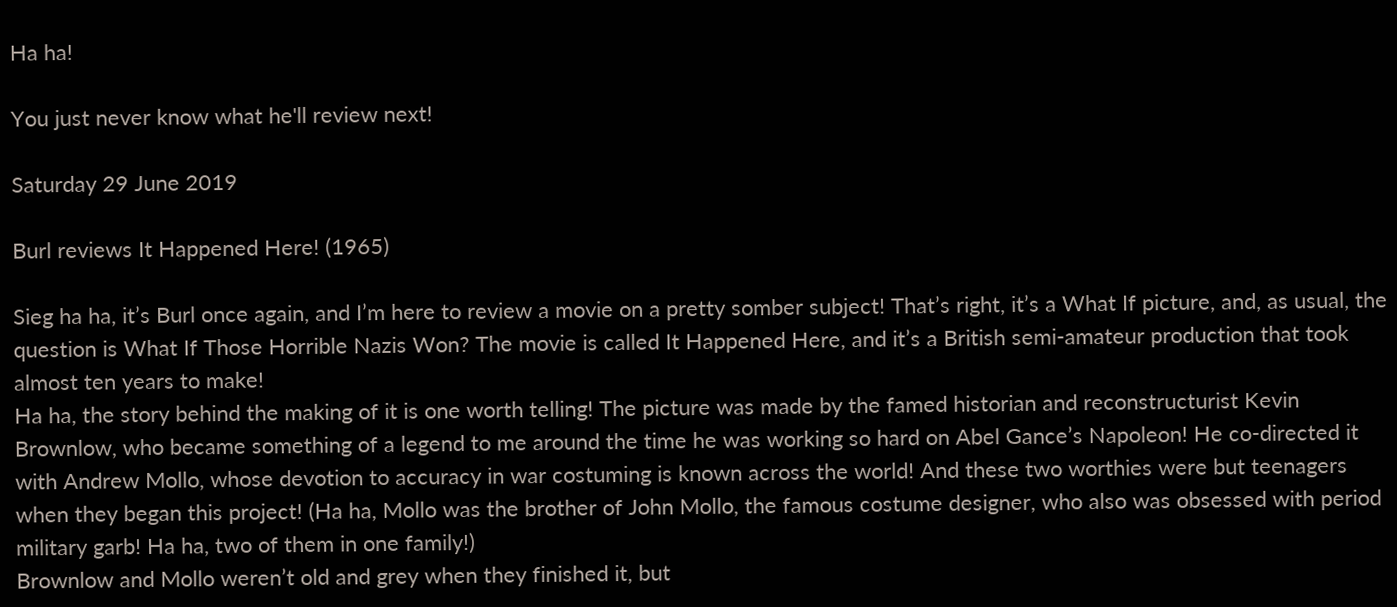Ha ha!

You just never know what he'll review next!

Saturday 29 June 2019

Burl reviews It Happened Here! (1965)

Sieg ha ha, it’s Burl once again, and I’m here to review a movie on a pretty somber subject! That’s right, it’s a What If picture, and, as usual, the question is What If Those Horrible Nazis Won? The movie is called It Happened Here, and it’s a British semi-amateur production that took almost ten years to make!
Ha ha, the story behind the making of it is one worth telling! The picture was made by the famed historian and reconstructurist Kevin Brownlow, who became something of a legend to me around the time he was working so hard on Abel Gance’s Napoleon! He co-directed it with Andrew Mollo, whose devotion to accuracy in war costuming is known across the world! And these two worthies were but teenagers when they began this project! (Ha ha, Mollo was the brother of John Mollo, the famous costume designer, who also was obsessed with period military garb! Ha ha, two of them in one family!)
Brownlow and Mollo weren’t old and grey when they finished it, but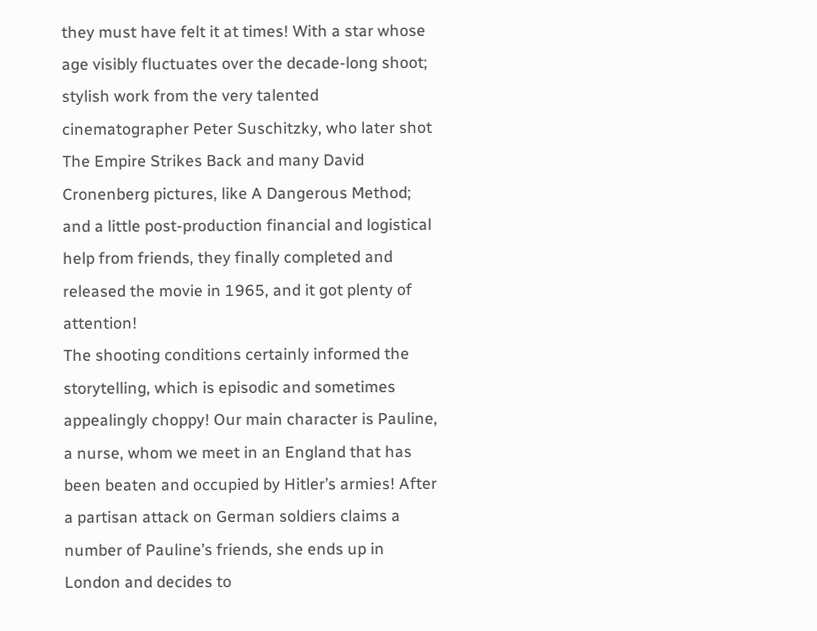they must have felt it at times! With a star whose age visibly fluctuates over the decade-long shoot; stylish work from the very talented cinematographer Peter Suschitzky, who later shot The Empire Strikes Back and many David Cronenberg pictures, like A Dangerous Method; and a little post-production financial and logistical help from friends, they finally completed and released the movie in 1965, and it got plenty of attention!
The shooting conditions certainly informed the storytelling, which is episodic and sometimes appealingly choppy! Our main character is Pauline, a nurse, whom we meet in an England that has been beaten and occupied by Hitler’s armies! After a partisan attack on German soldiers claims a number of Pauline’s friends, she ends up in London and decides to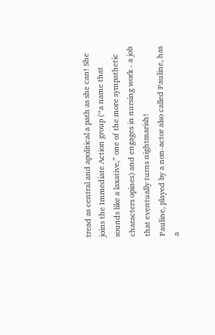tread as central and apolitical a path as she can! She joins the Immediate Action group (“a name that sounds like a laxative,” one of the more sympathetic characters opines) and engages in nursing work - a job that eventually turns nightmarish!
Pauline, played by a non-actor also called Pauline, has a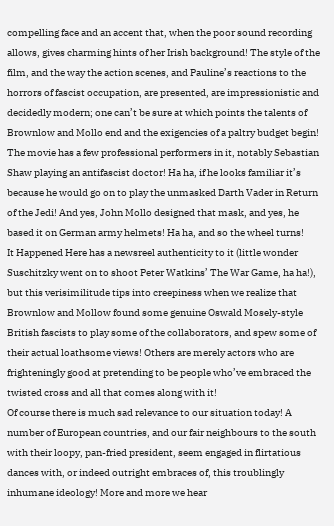compelling face and an accent that, when the poor sound recording allows, gives charming hints of her Irish background! The style of the film, and the way the action scenes, and Pauline’s reactions to the horrors of fascist occupation, are presented, are impressionistic and decidedly modern; one can’t be sure at which points the talents of Brownlow and Mollo end and the exigencies of a paltry budget begin! The movie has a few professional performers in it, notably Sebastian Shaw playing an antifascist doctor! Ha ha, if he looks familiar it’s because he would go on to play the unmasked Darth Vader in Return of the Jedi! And yes, John Mollo designed that mask, and yes, he based it on German army helmets! Ha ha, and so the wheel turns!
It Happened Here has a newsreel authenticity to it (little wonder Suschitzky went on to shoot Peter Watkins’ The War Game, ha ha!), but this verisimilitude tips into creepiness when we realize that Brownlow and Mollow found some genuine Oswald Mosely-style British fascists to play some of the collaborators, and spew some of their actual loathsome views! Others are merely actors who are frighteningly good at pretending to be people who’ve embraced the twisted cross and all that comes along with it!
Of course there is much sad relevance to our situation today! A number of European countries, and our fair neighbours to the south with their loopy, pan-fried president, seem engaged in flirtatious dances with, or indeed outright embraces of, this troublingly inhumane ideology! More and more we hear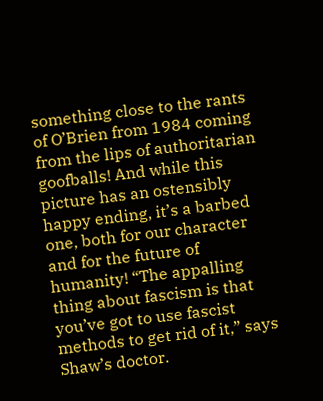something close to the rants of O’Brien from 1984 coming from the lips of authoritarian goofballs! And while this picture has an ostensibly happy ending, it’s a barbed one, both for our character and for the future of humanity! “The appalling thing about fascism is that you’ve got to use fascist methods to get rid of it,” says Shaw’s doctor.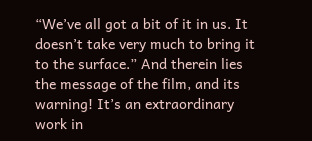“We’ve all got a bit of it in us. It doesn’t take very much to bring it to the surface.” And therein lies the message of the film, and its warning! It’s an extraordinary work in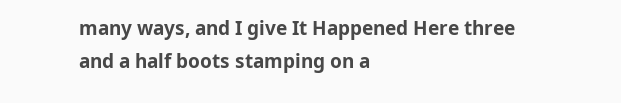many ways, and I give It Happened Here three and a half boots stamping on a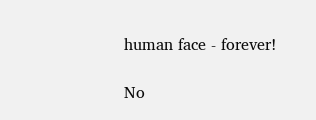human face - forever!

No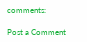comments:

Post a Comment